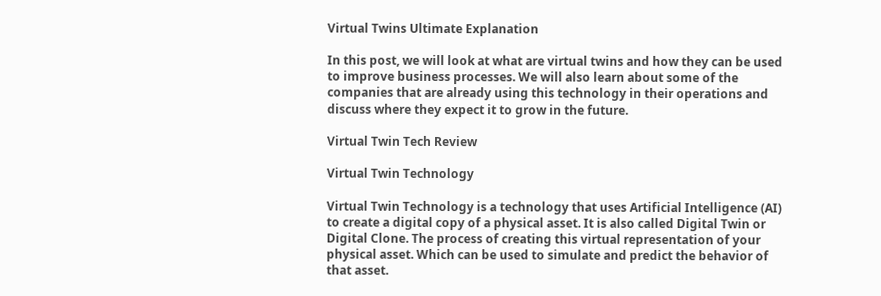Virtual Twins Ultimate Explanation

In this post, we will look at what are virtual twins and how they can be used to improve business processes. We will also learn about some of the companies that are already using this technology in their operations and discuss where they expect it to grow in the future.

Virtual Twin Tech Review

Virtual Twin Technology

Virtual Twin Technology is a technology that uses Artificial Intelligence (AI) to create a digital copy of a physical asset. It is also called Digital Twin or Digital Clone. The process of creating this virtual representation of your physical asset. Which can be used to simulate and predict the behavior of that asset.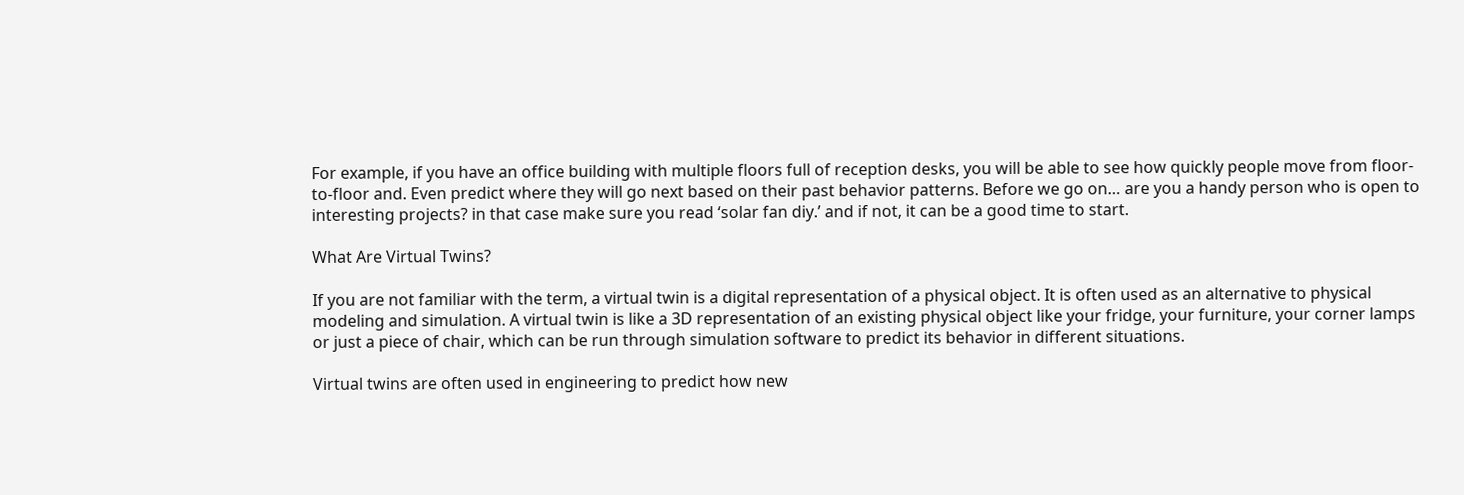For example, if you have an office building with multiple floors full of reception desks, you will be able to see how quickly people move from floor-to-floor and. Even predict where they will go next based on their past behavior patterns. Before we go on… are you a handy person who is open to interesting projects? in that case make sure you read ‘solar fan diy.’ and if not, it can be a good time to start.

What Are Virtual Twins?

If you are not familiar with the term, a virtual twin is a digital representation of a physical object. It is often used as an alternative to physical modeling and simulation. A virtual twin is like a 3D representation of an existing physical object like your fridge, your furniture, your corner lamps or just a piece of chair, which can be run through simulation software to predict its behavior in different situations.

Virtual twins are often used in engineering to predict how new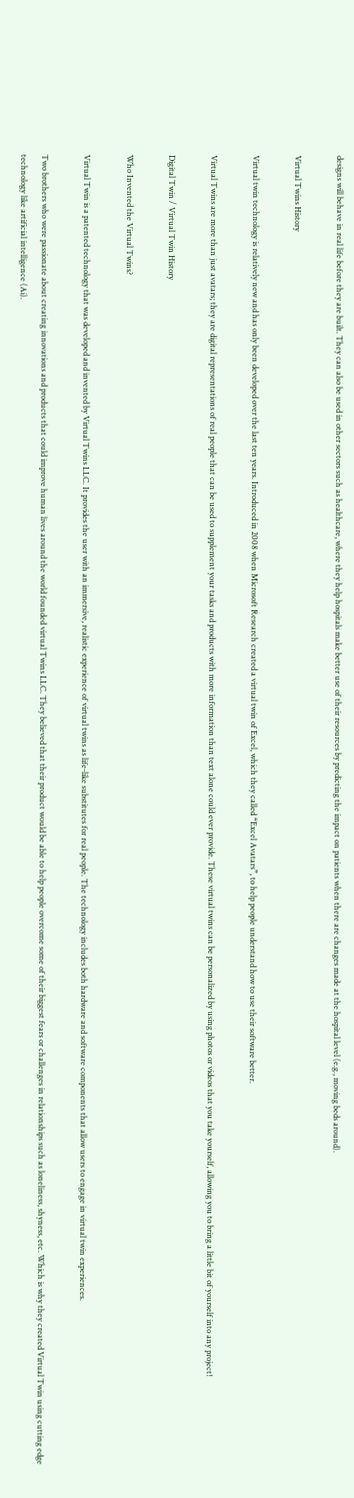designs will behave in real life before they are built. They can also be used in other sectors such as healthcare, where they help hospitals make better use of their resources by predicting the impact on patients when there are changes made at the hospital level (e.g., moving beds around).

Virtual Twins History

Virtual twin technology is relatively new and has only been developed over the last ten years. Introduced in 2008 when Microsoft Research created a virtual twin of Excel, which they called “Excel Avatars”, to help people understand how to use their software better.

Virtual Twins are more than just avatars; they are digital representations of real people that can be used to supplement your tasks and products with more information than text alone could ever provide. These virtual twins can be personalized by using photos or videos that you take yourself, allowing you to bring a little bit of yourself into any project!

Digital Twin / Virtual Twin History

Who Invented the Virtual Twins?

Virtual Twin is a patented technology that was developed and invented by Virtual Twins LLC. It provides the user with an immersive, realistic experience of virtual twins as life-like substitutes for real people. The technology includes both hardware and software components that allow users to engage in virtual twin experiences.

Two brothers who were passionate about creating innovations and products that could improve human lives around the world founded virtual Twins LLC. They believed that their product would be able to help people overcome some of their biggest fears or challenges in relationships such as loneliness, shyness, etc. Which is why they created Virtual Twin using cutting edge technology like artificial intelligence (Ai).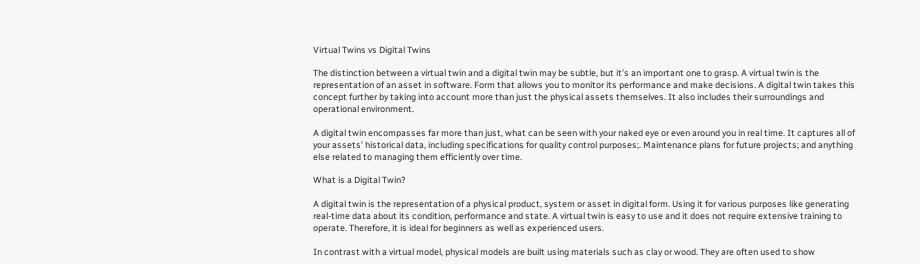Virtual Twins vs Digital Twins

The distinction between a virtual twin and a digital twin may be subtle, but it’s an important one to grasp. A virtual twin is the representation of an asset in software. Form that allows you to monitor its performance and make decisions. A digital twin takes this concept further by taking into account more than just the physical assets themselves. It also includes their surroundings and operational environment.

A digital twin encompasses far more than just, what can be seen with your naked eye or even around you in real time. It captures all of your assets’ historical data, including specifications for quality control purposes;. Maintenance plans for future projects; and anything else related to managing them efficiently over time.

What is a Digital Twin?

A digital twin is the representation of a physical product, system or asset in digital form. Using it for various purposes like generating real-time data about its condition, performance and state. A virtual twin is easy to use and it does not require extensive training to operate. Therefore, it is ideal for beginners as well as experienced users.

In contrast with a virtual model, physical models are built using materials such as clay or wood. They are often used to show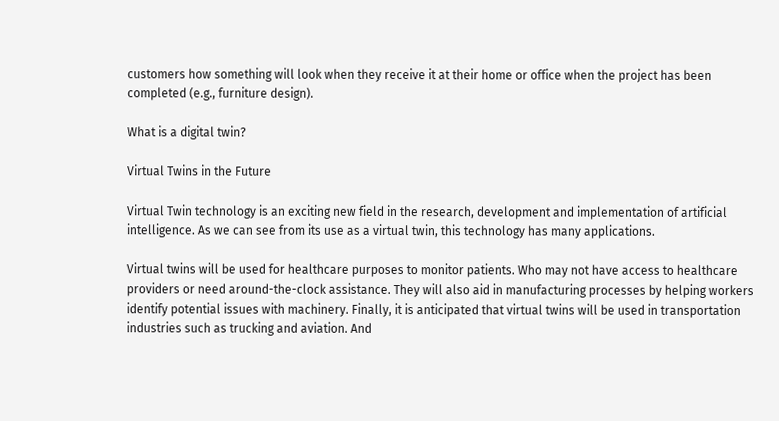customers how something will look when they receive it at their home or office when the project has been completed (e.g., furniture design).

What is a digital twin?

Virtual Twins in the Future

Virtual Twin technology is an exciting new field in the research, development and implementation of artificial intelligence. As we can see from its use as a virtual twin, this technology has many applications.

Virtual twins will be used for healthcare purposes to monitor patients. Who may not have access to healthcare providers or need around-the-clock assistance. They will also aid in manufacturing processes by helping workers identify potential issues with machinery. Finally, it is anticipated that virtual twins will be used in transportation industries such as trucking and aviation. And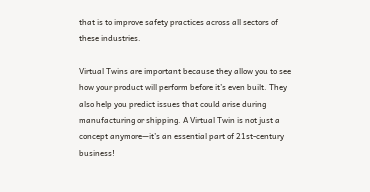that is to improve safety practices across all sectors of these industries.

Virtual Twins are important because they allow you to see how your product will perform before it’s even built. They also help you predict issues that could arise during manufacturing or shipping. A Virtual Twin is not just a concept anymore—it’s an essential part of 21st-century business!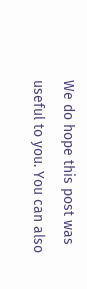We do hope this post was useful to you. You can also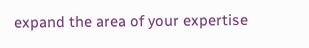expand the area of your expertise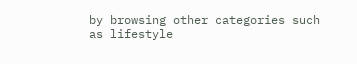by browsing other categories such as lifestyle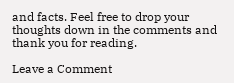and facts. Feel free to drop your thoughts down in the comments and thank you for reading.

Leave a Comment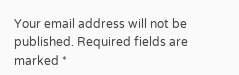Your email address will not be published. Required fields are marked *